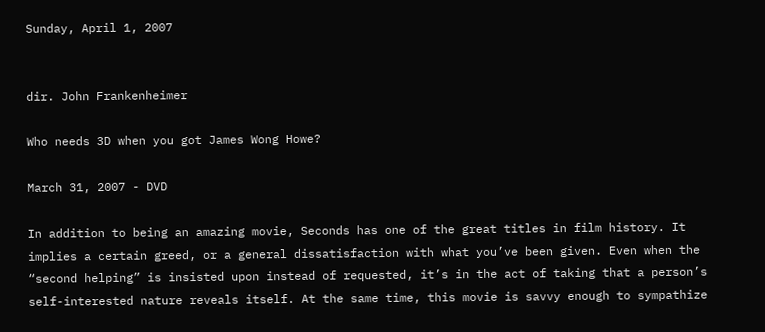Sunday, April 1, 2007


dir. John Frankenheimer

Who needs 3D when you got James Wong Howe?

March 31, 2007 - DVD

In addition to being an amazing movie, Seconds has one of the great titles in film history. It implies a certain greed, or a general dissatisfaction with what you’ve been given. Even when the “second helping” is insisted upon instead of requested, it’s in the act of taking that a person’s self-interested nature reveals itself. At the same time, this movie is savvy enough to sympathize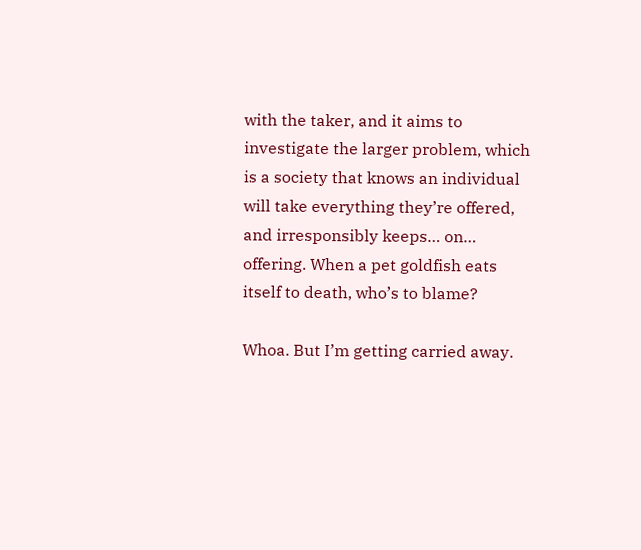with the taker, and it aims to investigate the larger problem, which is a society that knows an individual will take everything they’re offered, and irresponsibly keeps… on… offering. When a pet goldfish eats itself to death, who’s to blame?

Whoa. But I’m getting carried away.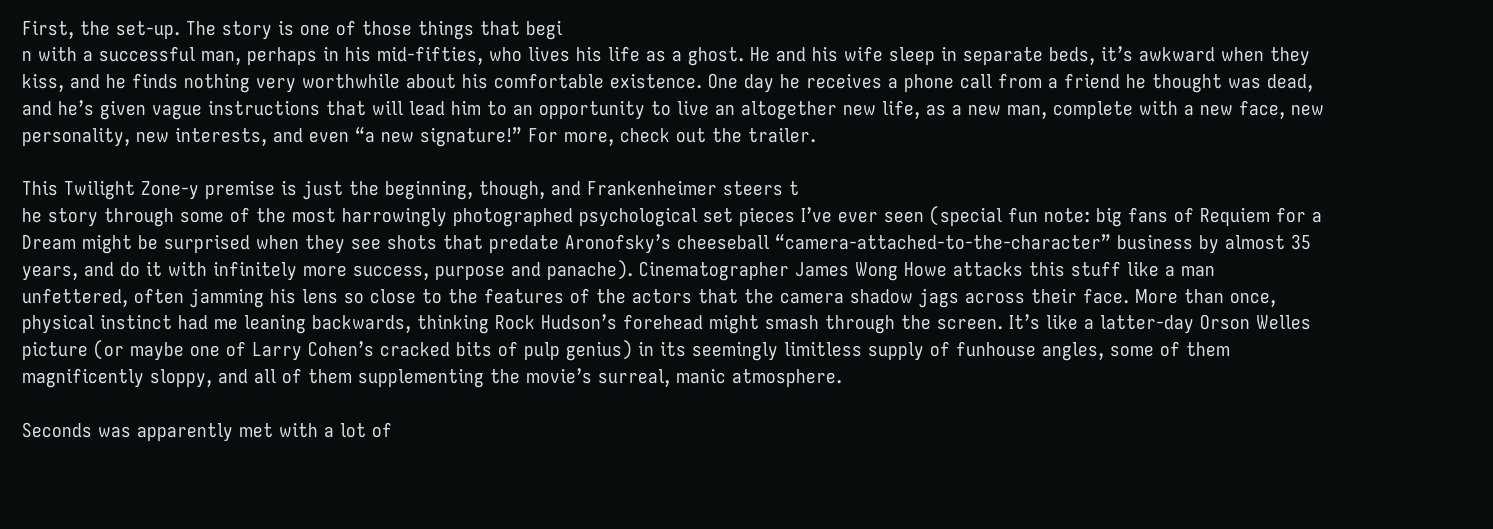First, the set-up. The story is one of those things that begi
n with a successful man, perhaps in his mid-fifties, who lives his life as a ghost. He and his wife sleep in separate beds, it’s awkward when they kiss, and he finds nothing very worthwhile about his comfortable existence. One day he receives a phone call from a friend he thought was dead, and he’s given vague instructions that will lead him to an opportunity to live an altogether new life, as a new man, complete with a new face, new personality, new interests, and even “a new signature!” For more, check out the trailer.

This Twilight Zone-y premise is just the beginning, though, and Frankenheimer steers t
he story through some of the most harrowingly photographed psychological set pieces I’ve ever seen (special fun note: big fans of Requiem for a Dream might be surprised when they see shots that predate Aronofsky’s cheeseball “camera-attached-to-the-character” business by almost 35 years, and do it with infinitely more success, purpose and panache). Cinematographer James Wong Howe attacks this stuff like a man unfettered, often jamming his lens so close to the features of the actors that the camera shadow jags across their face. More than once, physical instinct had me leaning backwards, thinking Rock Hudson’s forehead might smash through the screen. It’s like a latter-day Orson Welles picture (or maybe one of Larry Cohen’s cracked bits of pulp genius) in its seemingly limitless supply of funhouse angles, some of them magnificently sloppy, and all of them supplementing the movie’s surreal, manic atmosphere.

Seconds was apparently met with a lot of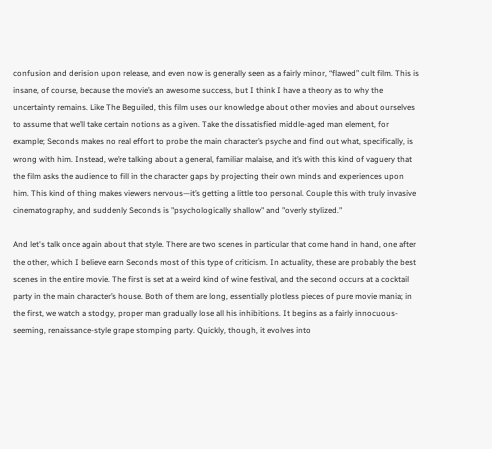confusion and derision upon release, and even now is generally seen as a fairly minor, “flawed” cult film. This is insane, of course, because the movie’s an awesome success, but I think I have a theory as to why the uncertainty remains. Like The Beguiled, this film uses our knowledge about other movies and about ourselves to assume that we’ll take certain notions as a given. Take the dissatisfied middle-aged man element, for example; Seconds makes no real effort to probe the main character’s psyche and find out what, specifically, is wrong with him. Instead, we’re talking about a general, familiar malaise, and it’s with this kind of vaguery that the film asks the audience to fill in the character gaps by projecting their own minds and experiences upon him. This kind of thing makes viewers nervous—it’s getting a little too personal. Couple this with truly invasive cinematography, and suddenly Seconds is "psychologically shallow" and "overly stylized."

And let's talk once again about that style. There are two scenes in particular that come hand in hand, one after the other, which I believe earn Seconds most of this type of criticism. In actuality, these are probably the best scenes in the entire movie. The first is set at a weird kind of wine festival, and the second occurs at a cocktail party in the main character’s house. Both of them are long, essentially plotless pieces of pure movie mania; in the first, we watch a stodgy, proper man gradually lose all his inhibitions. It begins as a fairly innocuous-seeming, renaissance-style grape stomping party. Quickly, though, it evolves into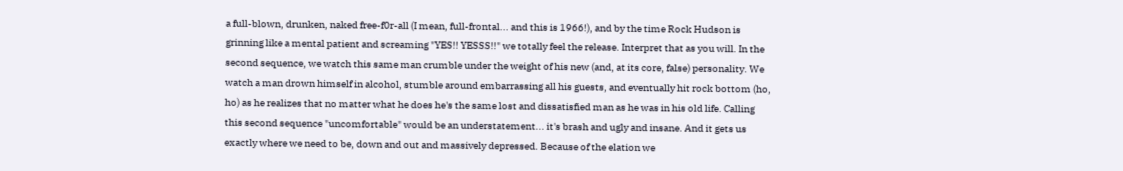a full-blown, drunken, naked free-f0r-all (I mean, full-frontal... and this is 1966!), and by the time Rock Hudson is grinning like a mental patient and screaming "YES!! YESSS!!" we totally feel the release. Interpret that as you will. In the second sequence, we watch this same man crumble under the weight of his new (and, at its core, false) personality. We watch a man drown himself in alcohol, stumble around embarrassing all his guests, and eventually hit rock bottom (ho, ho) as he realizes that no matter what he does he's the same lost and dissatisfied man as he was in his old life. Calling this second sequence "uncomfortable" would be an understatement... it's brash and ugly and insane. And it gets us exactly where we need to be, down and out and massively depressed. Because of the elation we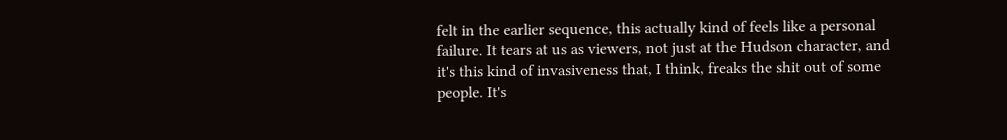felt in the earlier sequence, this actually kind of feels like a personal failure. It tears at us as viewers, not just at the Hudson character, and it's this kind of invasiveness that, I think, freaks the shit out of some people. It's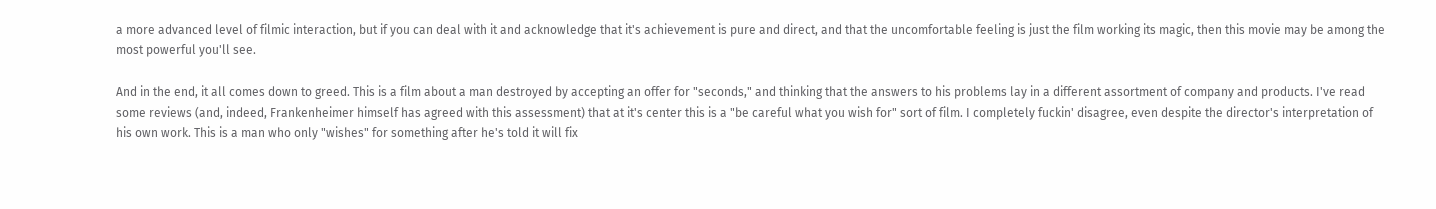a more advanced level of filmic interaction, but if you can deal with it and acknowledge that it's achievement is pure and direct, and that the uncomfortable feeling is just the film working its magic, then this movie may be among the most powerful you'll see.

And in the end, it all comes down to greed. This is a film about a man destroyed by accepting an offer for "seconds," and thinking that the answers to his problems lay in a different assortment of company and products. I've read some reviews (and, indeed, Frankenheimer himself has agreed with this assessment) that at it's center this is a "be careful what you wish for" sort of film. I completely fuckin' disagree, even despite the director's interpretation of his own work. This is a man who only "wishes" for something after he's told it will fix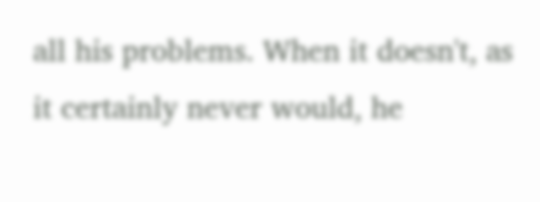all his problems. When it doesn't, as it certainly never would, he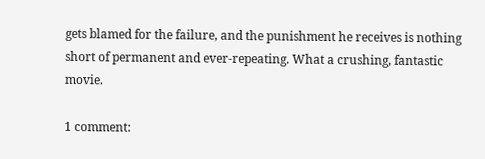gets blamed for the failure, and the punishment he receives is nothing short of permanent and ever-repeating. What a crushing, fantastic movie.

1 comment: